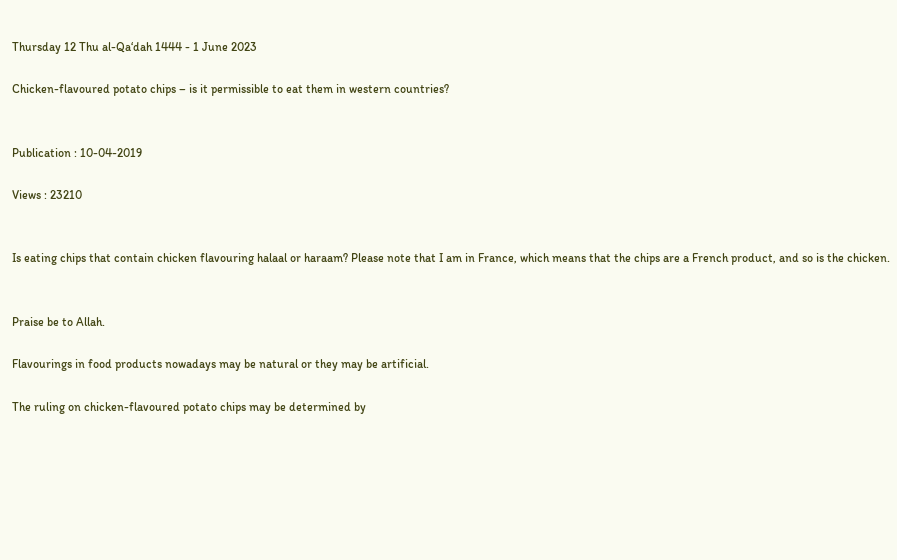Thursday 12 Thu al-Qa‘dah 1444 - 1 June 2023

Chicken-flavoured potato chips – is it permissible to eat them in western countries?


Publication : 10-04-2019

Views : 23210


Is eating chips that contain chicken flavouring halaal or haraam? Please note that I am in France, which means that the chips are a French product, and so is the chicken.


Praise be to Allah.

Flavourings in food products nowadays may be natural or they may be artificial.

The ruling on chicken-flavoured potato chips may be determined by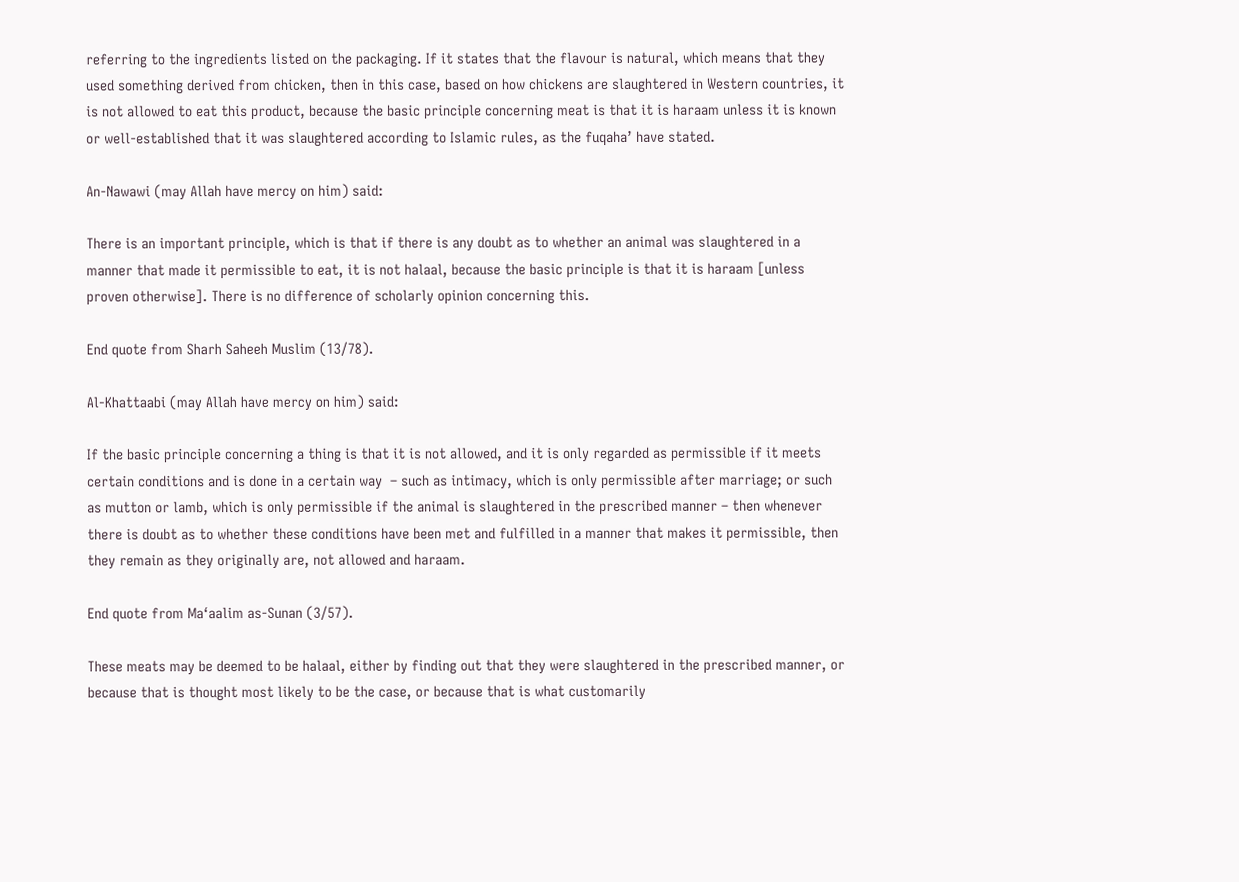referring to the ingredients listed on the packaging. If it states that the flavour is natural, which means that they used something derived from chicken, then in this case, based on how chickens are slaughtered in Western countries, it is not allowed to eat this product, because the basic principle concerning meat is that it is haraam unless it is known or well-established that it was slaughtered according to Islamic rules, as the fuqaha’ have stated.

An-Nawawi (may Allah have mercy on him) said:

There is an important principle, which is that if there is any doubt as to whether an animal was slaughtered in a manner that made it permissible to eat, it is not halaal, because the basic principle is that it is haraam [unless proven otherwise]. There is no difference of scholarly opinion concerning this.

End quote from Sharh Saheeh Muslim (13/78).

Al-Khattaabi (may Allah have mercy on him) said:

If the basic principle concerning a thing is that it is not allowed, and it is only regarded as permissible if it meets certain conditions and is done in a certain way  – such as intimacy, which is only permissible after marriage; or such as mutton or lamb, which is only permissible if the animal is slaughtered in the prescribed manner – then whenever there is doubt as to whether these conditions have been met and fulfilled in a manner that makes it permissible, then they remain as they originally are, not allowed and haraam.

End quote from Ma‘aalim as-Sunan (3/57).

These meats may be deemed to be halaal, either by finding out that they were slaughtered in the prescribed manner, or because that is thought most likely to be the case, or because that is what customarily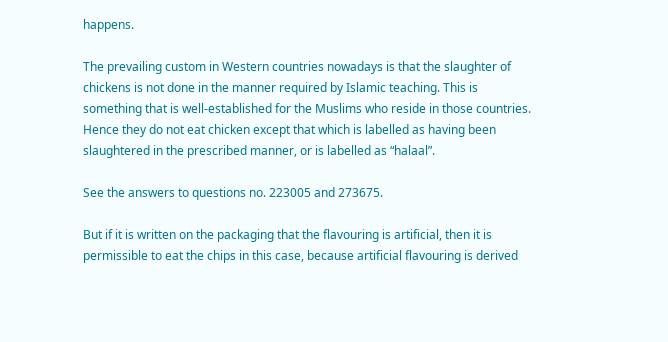happens.

The prevailing custom in Western countries nowadays is that the slaughter of chickens is not done in the manner required by Islamic teaching. This is something that is well-established for the Muslims who reside in those countries. Hence they do not eat chicken except that which is labelled as having been slaughtered in the prescribed manner, or is labelled as “halaal”.

See the answers to questions no. 223005 and 273675.

But if it is written on the packaging that the flavouring is artificial, then it is permissible to eat the chips in this case, because artificial flavouring is derived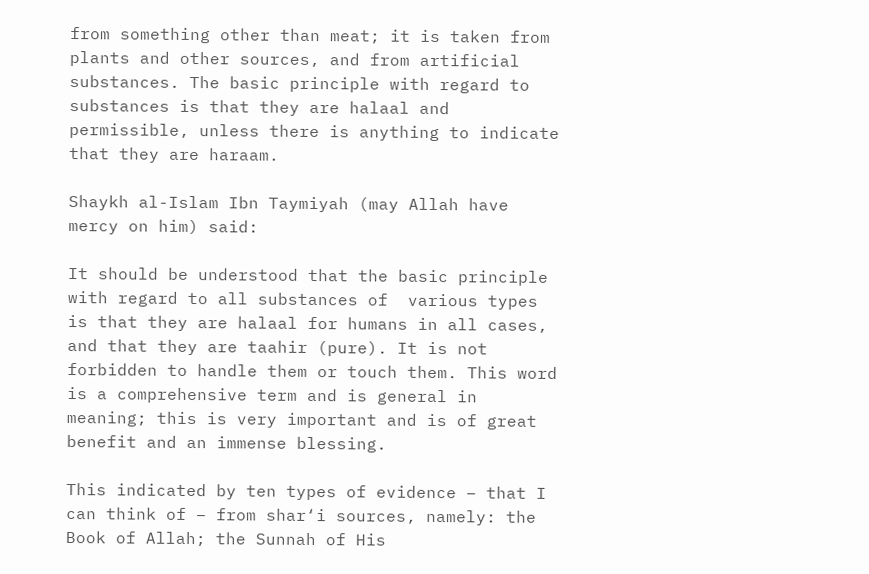from something other than meat; it is taken from plants and other sources, and from artificial substances. The basic principle with regard to substances is that they are halaal and permissible, unless there is anything to indicate that they are haraam.

Shaykh al-Islam Ibn Taymiyah (may Allah have mercy on him) said:

It should be understood that the basic principle with regard to all substances of  various types is that they are halaal for humans in all cases, and that they are taahir (pure). It is not forbidden to handle them or touch them. This word is a comprehensive term and is general in meaning; this is very important and is of great benefit and an immense blessing.

This indicated by ten types of evidence – that I can think of – from shar‘i sources, namely: the Book of Allah; the Sunnah of His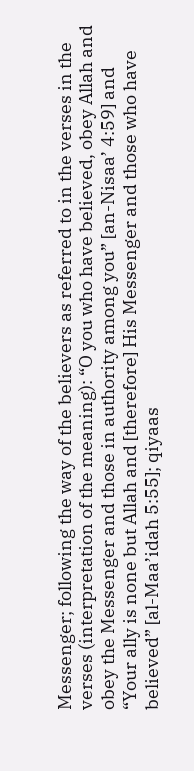Messenger; following the way of the believers as referred to in the verses in the verses (interpretation of the meaning): “O you who have believed, obey Allah and obey the Messenger and those in authority among you” [an-Nisaa’ 4:59] and “Your ally is none but Allah and [therefore] His Messenger and those who have believed” [al-Maa’idah 5:55]; qiyaas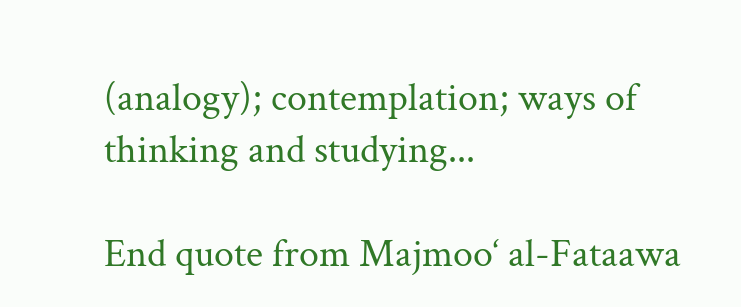(analogy); contemplation; ways of thinking and studying...

End quote from Majmoo‘ al-Fataawa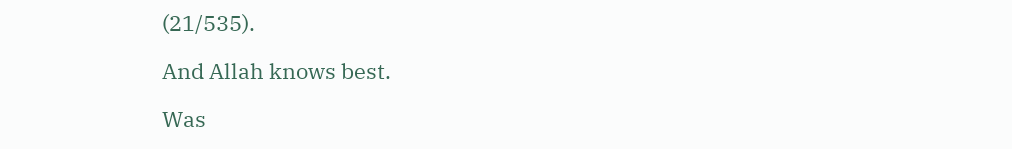(21/535).

And Allah knows best.

Was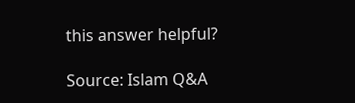this answer helpful?

Source: Islam Q&A